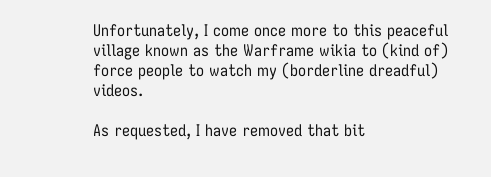Unfortunately, I come once more to this peaceful village known as the Warframe wikia to (kind of) force people to watch my (borderline dreadful) videos.

As requested, I have removed that bit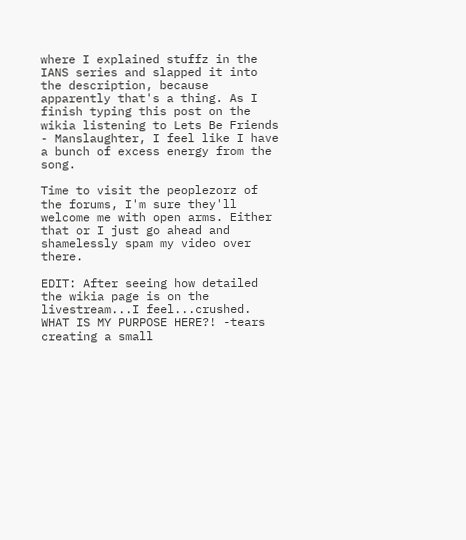where I explained stuffz in the IANS series and slapped it into the description, because apparently that's a thing. As I finish typing this post on the wikia listening to Lets Be Friends - Manslaughter, I feel like I have a bunch of excess energy from the song.

Time to visit the peoplezorz of the forums, I'm sure they'll welcome me with open arms. Either that or I just go ahead and shamelessly spam my video over there.

EDIT: After seeing how detailed the wikia page is on the livestream...I feel...crushed. WHAT IS MY PURPOSE HERE?! -tears creating a small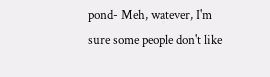pond- Meh, watever, I'm sure some people don't like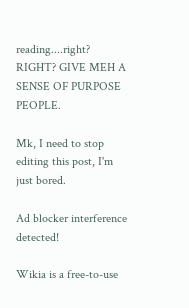reading....right? RIGHT? GIVE MEH A SENSE OF PURPOSE PEOPLE.

Mk, I need to stop editing this post, I'm just bored.

Ad blocker interference detected!

Wikia is a free-to-use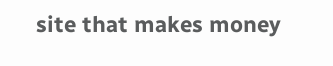site that makes money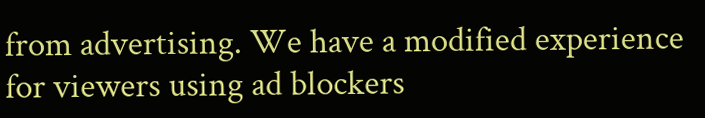from advertising. We have a modified experience for viewers using ad blockers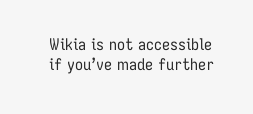Wikia is not accessible if you’ve made further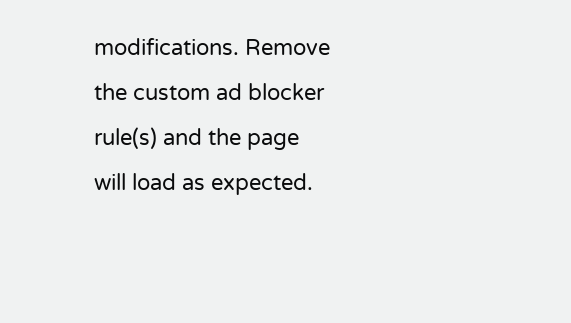modifications. Remove the custom ad blocker rule(s) and the page will load as expected.